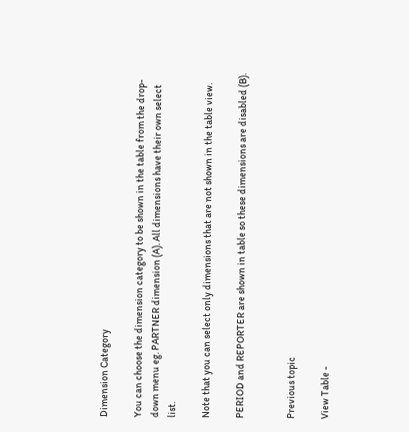Dimension Category

You can choose the dimension category to be shown in the table from the drop-down menu eg. PARTNER dimension (A). All dimensions have their own select list.

Note that you can select only dimensions that are not shown in the table view.

PERIOD and REPORTER are shown in table so these dimensions are disabled (B).


Previous topic

View Table -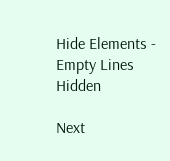Hide Elements - Empty Lines Hidden

Next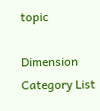topic

Dimension Category List